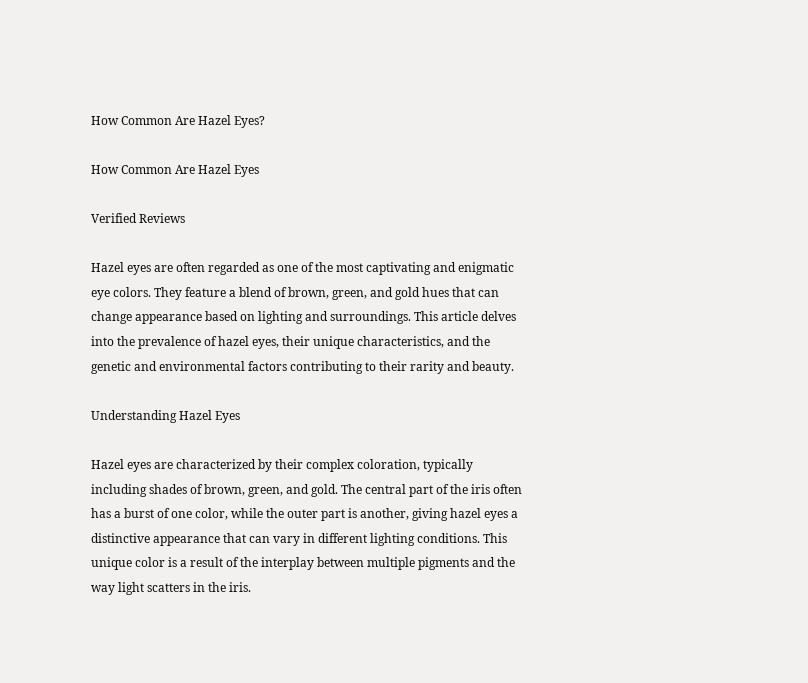How Common Are Hazel Eyes?

How Common Are Hazel Eyes

Verified Reviews

Hazel eyes are often regarded as one of the most captivating and enigmatic eye colors. They feature a blend of brown, green, and gold hues that can change appearance based on lighting and surroundings. This article delves into the prevalence of hazel eyes, their unique characteristics, and the genetic and environmental factors contributing to their rarity and beauty.

Understanding Hazel Eyes

Hazel eyes are characterized by their complex coloration, typically including shades of brown, green, and gold. The central part of the iris often has a burst of one color, while the outer part is another, giving hazel eyes a distinctive appearance that can vary in different lighting conditions. This unique color is a result of the interplay between multiple pigments and the way light scatters in the iris.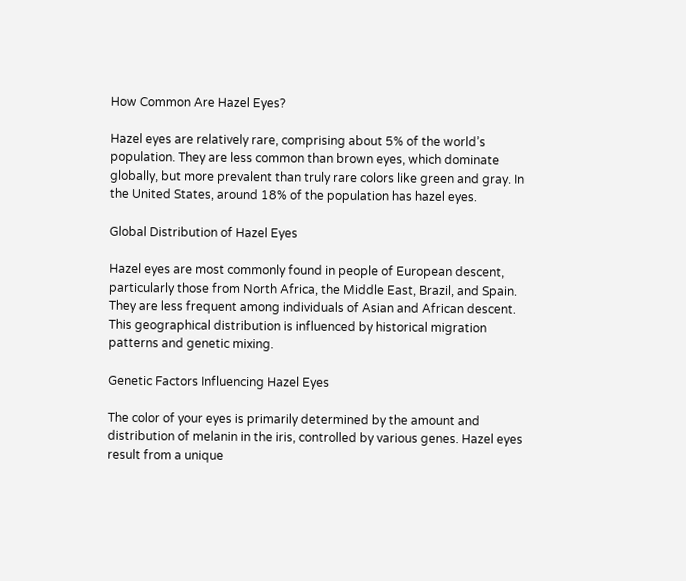How Common Are Hazel Eyes?

Hazel eyes are relatively rare, comprising about 5% of the world’s population. They are less common than brown eyes, which dominate globally, but more prevalent than truly rare colors like green and gray. In the United States, around 18% of the population has hazel eyes.

Global Distribution of Hazel Eyes

Hazel eyes are most commonly found in people of European descent, particularly those from North Africa, the Middle East, Brazil, and Spain. They are less frequent among individuals of Asian and African descent. This geographical distribution is influenced by historical migration patterns and genetic mixing.

Genetic Factors Influencing Hazel Eyes

The color of your eyes is primarily determined by the amount and distribution of melanin in the iris, controlled by various genes. Hazel eyes result from a unique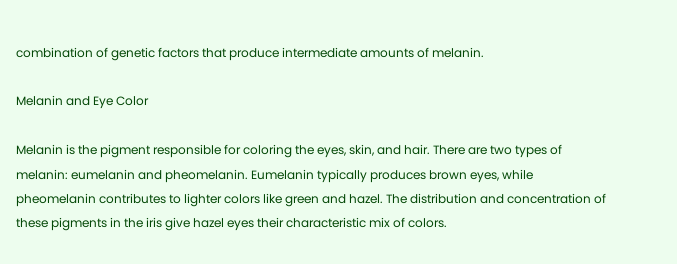combination of genetic factors that produce intermediate amounts of melanin.

Melanin and Eye Color

Melanin is the pigment responsible for coloring the eyes, skin, and hair. There are two types of melanin: eumelanin and pheomelanin. Eumelanin typically produces brown eyes, while pheomelanin contributes to lighter colors like green and hazel. The distribution and concentration of these pigments in the iris give hazel eyes their characteristic mix of colors.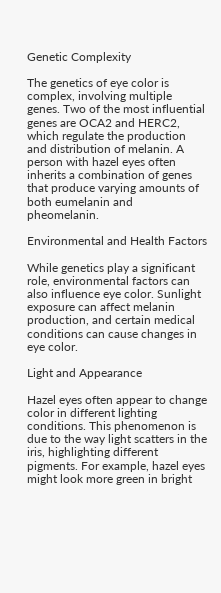Genetic Complexity

The genetics of eye color is complex, involving multiple genes. Two of the most influential genes are OCA2 and HERC2, which regulate the production and distribution of melanin. A person with hazel eyes often inherits a combination of genes that produce varying amounts of both eumelanin and pheomelanin.

Environmental and Health Factors

While genetics play a significant role, environmental factors can also influence eye color. Sunlight exposure can affect melanin production, and certain medical conditions can cause changes in eye color.

Light and Appearance

Hazel eyes often appear to change color in different lighting conditions. This phenomenon is due to the way light scatters in the iris, highlighting different pigments. For example, hazel eyes might look more green in bright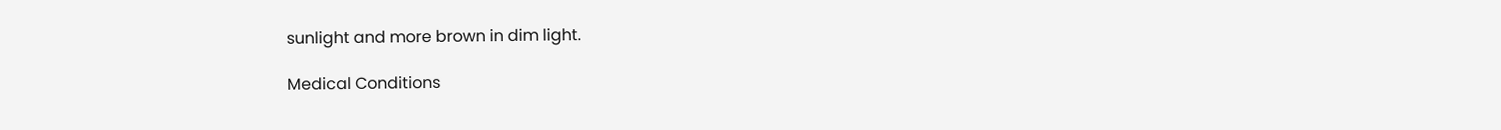sunlight and more brown in dim light.

Medical Conditions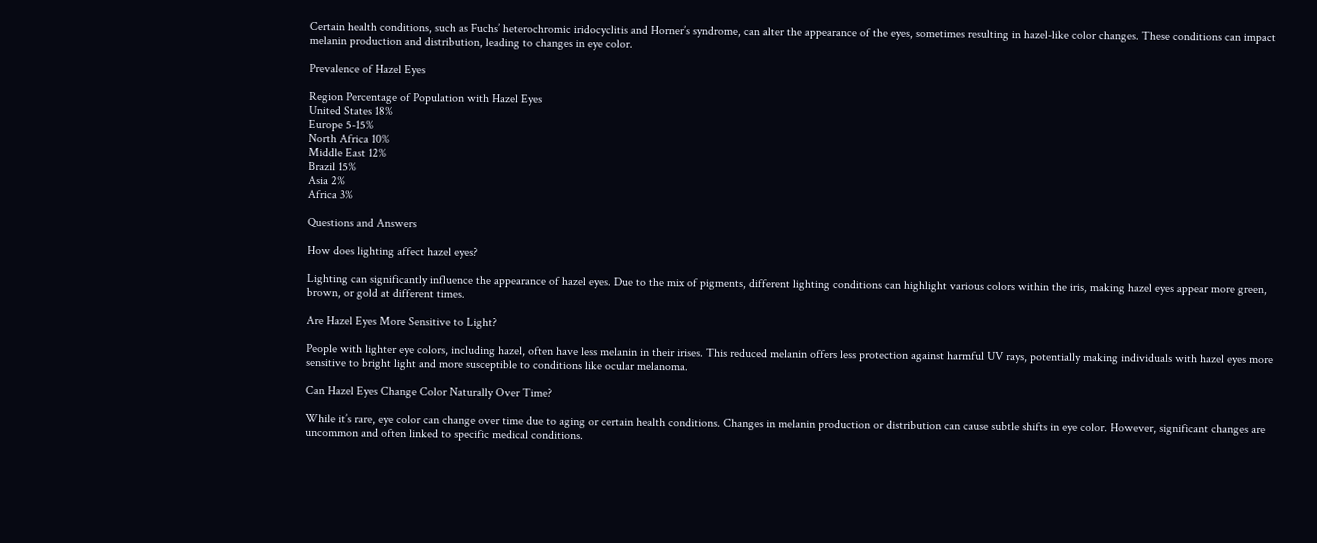Certain health conditions, such as Fuchs’ heterochromic iridocyclitis and Horner’s syndrome, can alter the appearance of the eyes, sometimes resulting in hazel-like color changes. These conditions can impact melanin production and distribution, leading to changes in eye color.

Prevalence of Hazel Eyes

Region Percentage of Population with Hazel Eyes
United States 18%
Europe 5-15%
North Africa 10%
Middle East 12%
Brazil 15%
Asia 2%
Africa 3%

Questions and Answers

How does lighting affect hazel eyes?

Lighting can significantly influence the appearance of hazel eyes. Due to the mix of pigments, different lighting conditions can highlight various colors within the iris, making hazel eyes appear more green, brown, or gold at different times.

Are Hazel Eyes More Sensitive to Light?

People with lighter eye colors, including hazel, often have less melanin in their irises. This reduced melanin offers less protection against harmful UV rays, potentially making individuals with hazel eyes more sensitive to bright light and more susceptible to conditions like ocular melanoma.

Can Hazel Eyes Change Color Naturally Over Time?

While it’s rare, eye color can change over time due to aging or certain health conditions. Changes in melanin production or distribution can cause subtle shifts in eye color. However, significant changes are uncommon and often linked to specific medical conditions.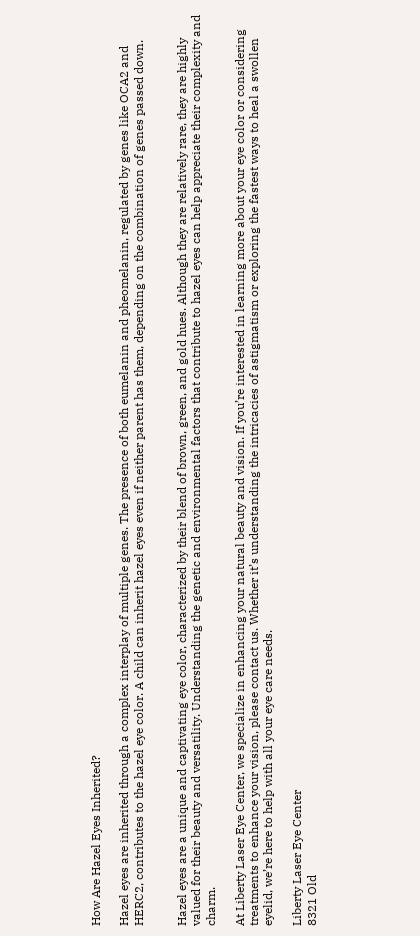How Are Hazel Eyes Inherited?

Hazel eyes are inherited through a complex interplay of multiple genes. The presence of both eumelanin and pheomelanin, regulated by genes like OCA2 and HERC2, contributes to the hazel eye color. A child can inherit hazel eyes even if neither parent has them, depending on the combination of genes passed down.


Hazel eyes are a unique and captivating eye color, characterized by their blend of brown, green, and gold hues. Although they are relatively rare, they are highly valued for their beauty and versatility. Understanding the genetic and environmental factors that contribute to hazel eyes can help appreciate their complexity and charm.

At Liberty Laser Eye Center, we specialize in enhancing your natural beauty and vision. If you’re interested in learning more about your eye color or considering treatments to enhance your vision, please contact us. Whether it’s understanding the intricacies of astigmatism or exploring the fastest ways to heal a swollen eyelid, we’re here to help with all your eye care needs.

Liberty Laser Eye Center
8321 Old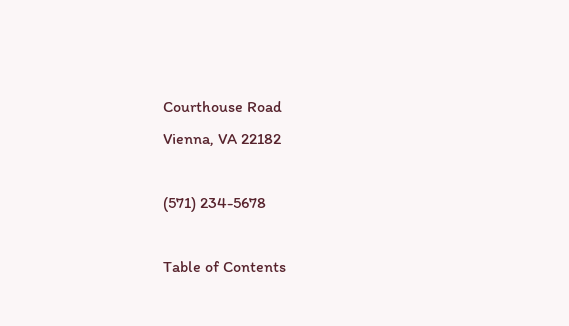Courthouse Road
Vienna, VA 22182

(571) 234-5678

Table of Contents